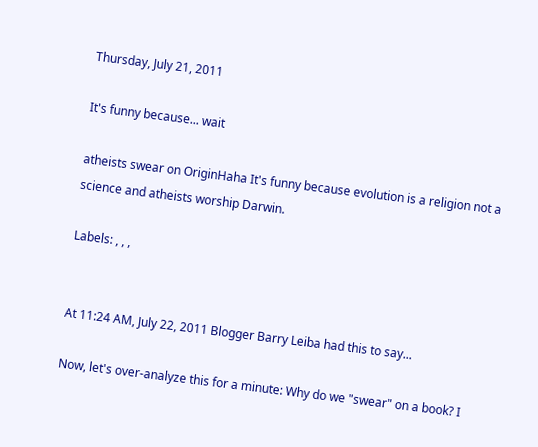Thursday, July 21, 2011

It's funny because... wait

atheists swear on OriginHaha It's funny because evolution is a religion not a science and atheists worship Darwin.

Labels: , , ,


At 11:24 AM, July 22, 2011 Blogger Barry Leiba had this to say...

Now, let's over-analyze this for a minute: Why do we "swear" on a book? I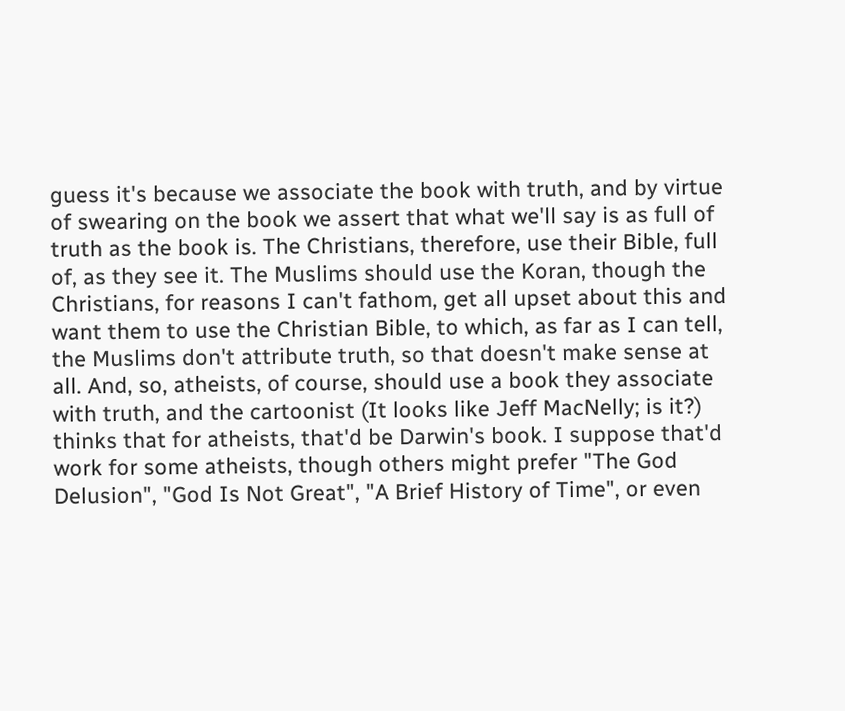guess it's because we associate the book with truth, and by virtue of swearing on the book we assert that what we'll say is as full of truth as the book is. The Christians, therefore, use their Bible, full of, as they see it. The Muslims should use the Koran, though the Christians, for reasons I can't fathom, get all upset about this and want them to use the Christian Bible, to which, as far as I can tell, the Muslims don't attribute truth, so that doesn't make sense at all. And, so, atheists, of course, should use a book they associate with truth, and the cartoonist (It looks like Jeff MacNelly; is it?) thinks that for atheists, that'd be Darwin's book. I suppose that'd work for some atheists, though others might prefer "The God Delusion", "God Is Not Great", "A Brief History of Time", or even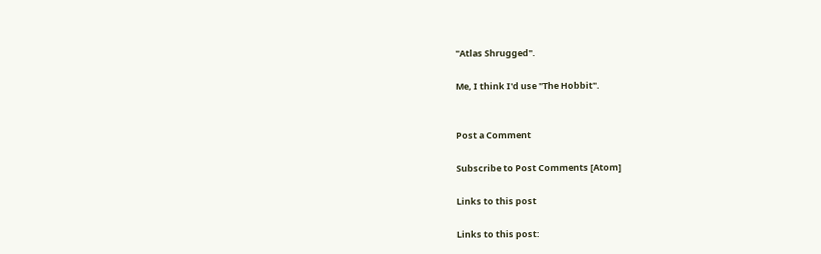"Atlas Shrugged".

Me, I think I'd use "The Hobbit".


Post a Comment

Subscribe to Post Comments [Atom]

Links to this post

Links to this post: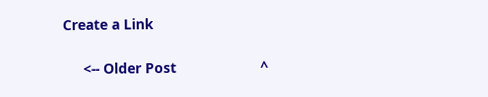Create a Link

     <-- Older Post                     ^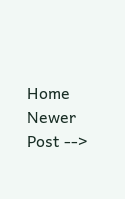Home                    Newer Post -->